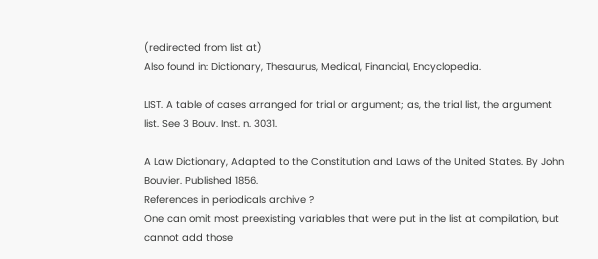(redirected from list at)
Also found in: Dictionary, Thesaurus, Medical, Financial, Encyclopedia.

LIST. A table of cases arranged for trial or argument; as, the trial list, the argument list. See 3 Bouv. Inst. n. 3031.

A Law Dictionary, Adapted to the Constitution and Laws of the United States. By John Bouvier. Published 1856.
References in periodicals archive ?
One can omit most preexisting variables that were put in the list at compilation, but cannot add those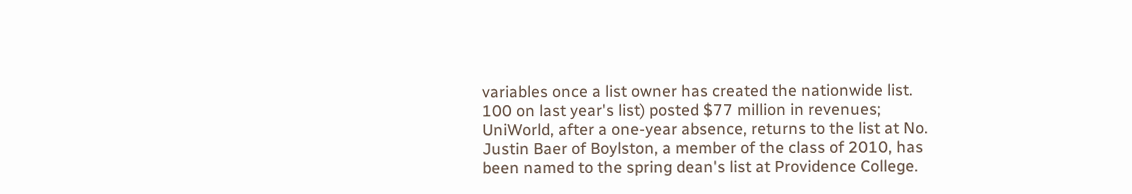variables once a list owner has created the nationwide list.
100 on last year's list) posted $77 million in revenues; UniWorld, after a one-year absence, returns to the list at No.
Justin Baer of Boylston, a member of the class of 2010, has been named to the spring dean's list at Providence College.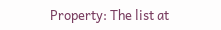Property: The list at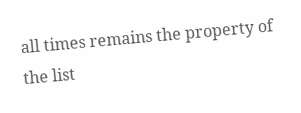all times remains the property of the list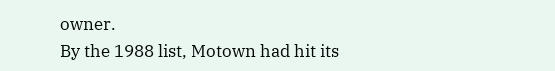owner.
By the 1988 list, Motown had hit its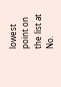lowest point on the list at No.